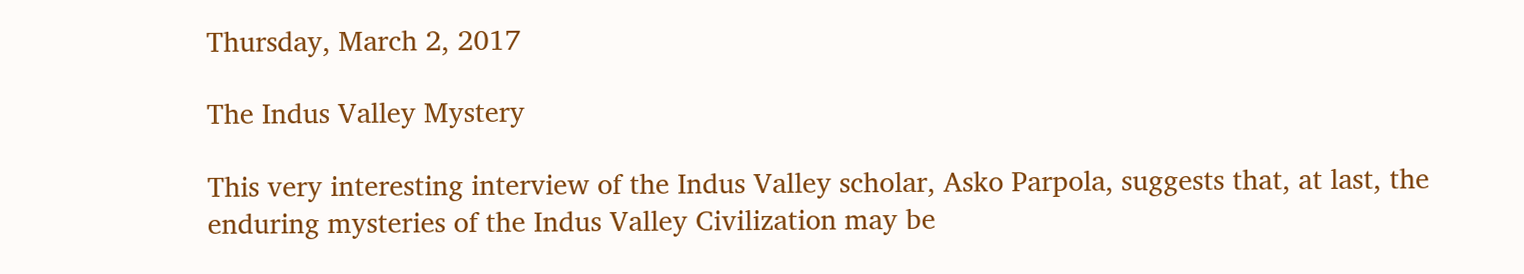Thursday, March 2, 2017

The Indus Valley Mystery

This very interesting interview of the Indus Valley scholar, Asko Parpola, suggests that, at last, the enduring mysteries of the Indus Valley Civilization may be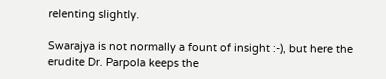relenting slightly.

Swarajya is not normally a fount of insight :-), but here the erudite Dr. Parpola keeps the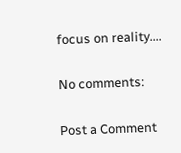focus on reality....

No comments:

Post a Comment